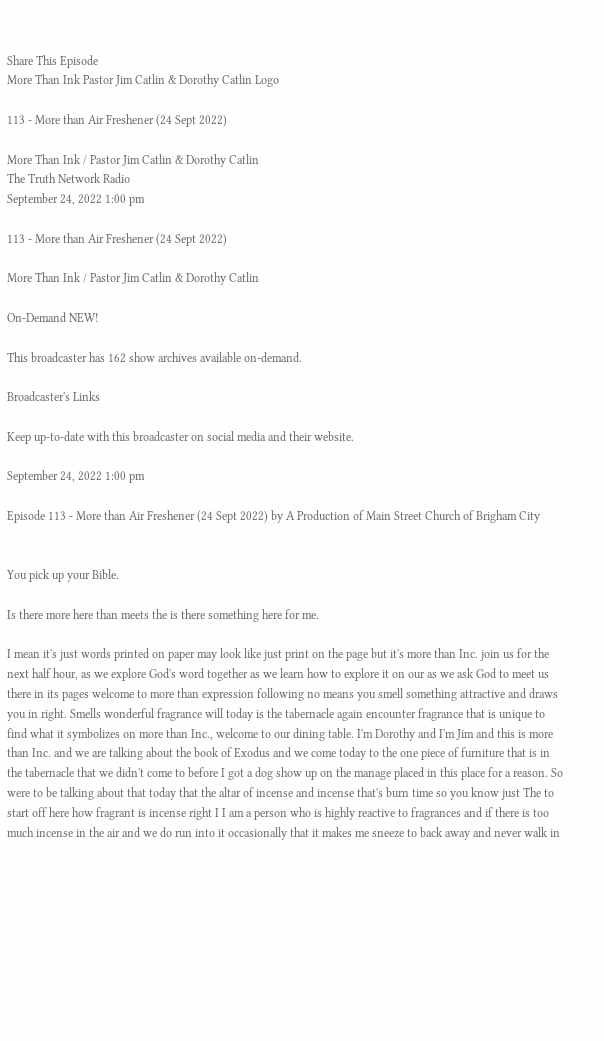Share This Episode
More Than Ink Pastor Jim Catlin & Dorothy Catlin Logo

113 - More than Air Freshener (24 Sept 2022)

More Than Ink / Pastor Jim Catlin & Dorothy Catlin
The Truth Network Radio
September 24, 2022 1:00 pm

113 - More than Air Freshener (24 Sept 2022)

More Than Ink / Pastor Jim Catlin & Dorothy Catlin

On-Demand NEW!

This broadcaster has 162 show archives available on-demand.

Broadcaster's Links

Keep up-to-date with this broadcaster on social media and their website.

September 24, 2022 1:00 pm

Episode 113 - More than Air Freshener (24 Sept 2022) by A Production of Main Street Church of Brigham City


You pick up your Bible.

Is there more here than meets the is there something here for me.

I mean it's just words printed on paper may look like just print on the page but it's more than Inc. join us for the next half hour, as we explore God's word together as we learn how to explore it on our as we ask God to meet us there in its pages welcome to more than expression following no means you smell something attractive and draws you in right. Smells wonderful fragrance will today is the tabernacle again encounter fragrance that is unique to find what it symbolizes on more than Inc., welcome to our dining table. I'm Dorothy and I'm Jim and this is more than Inc. and we are talking about the book of Exodus and we come today to the one piece of furniture that is in the tabernacle that we didn't come to before I got a dog show up on the manage placed in this place for a reason. So were to be talking about that today that the altar of incense and incense that's burn time so you know just The to start off here how fragrant is incense right I I am a person who is highly reactive to fragrances and if there is too much incense in the air and we do run into it occasionally that it makes me sneeze to back away and never walk in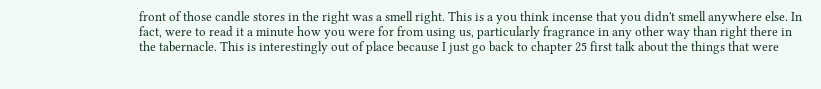front of those candle stores in the right was a smell right. This is a you think incense that you didn't smell anywhere else. In fact, were to read it a minute how you were for from using us, particularly fragrance in any other way than right there in the tabernacle. This is interestingly out of place because I just go back to chapter 25 first talk about the things that were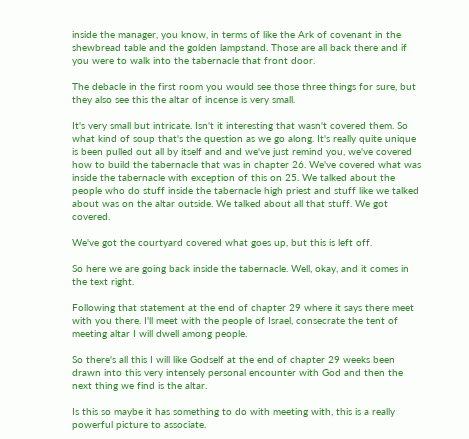inside the manager, you know, in terms of like the Ark of covenant in the shewbread table and the golden lampstand. Those are all back there and if you were to walk into the tabernacle that front door.

The debacle in the first room you would see those three things for sure, but they also see this the altar of incense is very small.

It's very small but intricate. Isn't it interesting that wasn't covered them. So what kind of soup that's the question as we go along. It's really quite unique is been pulled out all by itself and and we've just remind you, we've covered how to build the tabernacle that was in chapter 26. We've covered what was inside the tabernacle with exception of this on 25. We talked about the people who do stuff inside the tabernacle high priest and stuff like we talked about was on the altar outside. We talked about all that stuff. We got covered.

We've got the courtyard covered what goes up, but this is left off.

So here we are going back inside the tabernacle. Well, okay, and it comes in the text right.

Following that statement at the end of chapter 29 where it says there meet with you there. I'll meet with the people of Israel, consecrate the tent of meeting altar I will dwell among people.

So there's all this I will like Godself at the end of chapter 29 weeks been drawn into this very intensely personal encounter with God and then the next thing we find is the altar.

Is this so maybe it has something to do with meeting with, this is a really powerful picture to associate.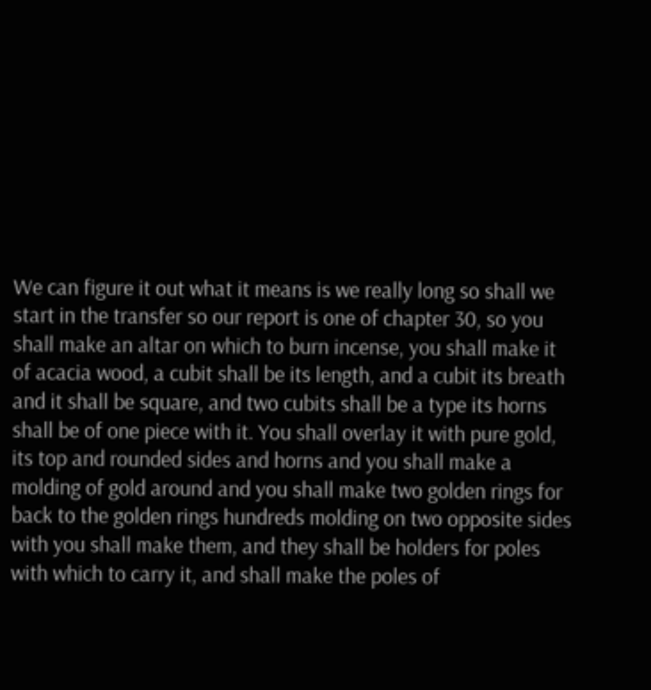We can figure it out what it means is we really long so shall we start in the transfer so our report is one of chapter 30, so you shall make an altar on which to burn incense, you shall make it of acacia wood, a cubit shall be its length, and a cubit its breath and it shall be square, and two cubits shall be a type its horns shall be of one piece with it. You shall overlay it with pure gold, its top and rounded sides and horns and you shall make a molding of gold around and you shall make two golden rings for back to the golden rings hundreds molding on two opposite sides with you shall make them, and they shall be holders for poles with which to carry it, and shall make the poles of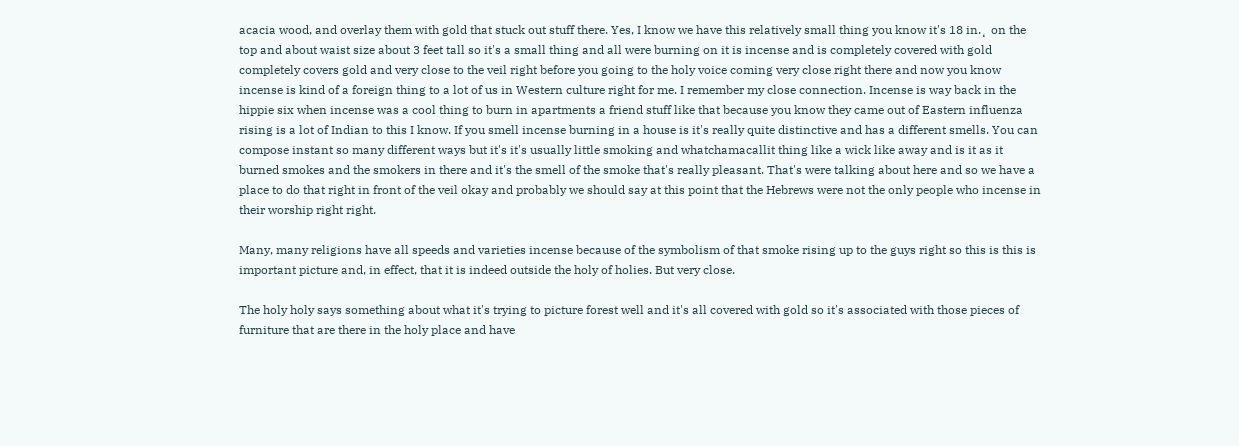acacia wood, and overlay them with gold that stuck out stuff there. Yes, I know we have this relatively small thing you know it's 18 in.˛ on the top and about waist size about 3 feet tall so it's a small thing and all were burning on it is incense and is completely covered with gold completely covers gold and very close to the veil right before you going to the holy voice coming very close right there and now you know incense is kind of a foreign thing to a lot of us in Western culture right for me. I remember my close connection. Incense is way back in the hippie six when incense was a cool thing to burn in apartments a friend stuff like that because you know they came out of Eastern influenza rising is a lot of Indian to this I know. If you smell incense burning in a house is it's really quite distinctive and has a different smells. You can compose instant so many different ways but it's it's usually little smoking and whatchamacallit thing like a wick like away and is it as it burned smokes and the smokers in there and it's the smell of the smoke that's really pleasant. That's were talking about here and so we have a place to do that right in front of the veil okay and probably we should say at this point that the Hebrews were not the only people who incense in their worship right right.

Many, many religions have all speeds and varieties incense because of the symbolism of that smoke rising up to the guys right so this is this is important picture and, in effect, that it is indeed outside the holy of holies. But very close.

The holy holy says something about what it's trying to picture forest well and it's all covered with gold so it's associated with those pieces of furniture that are there in the holy place and have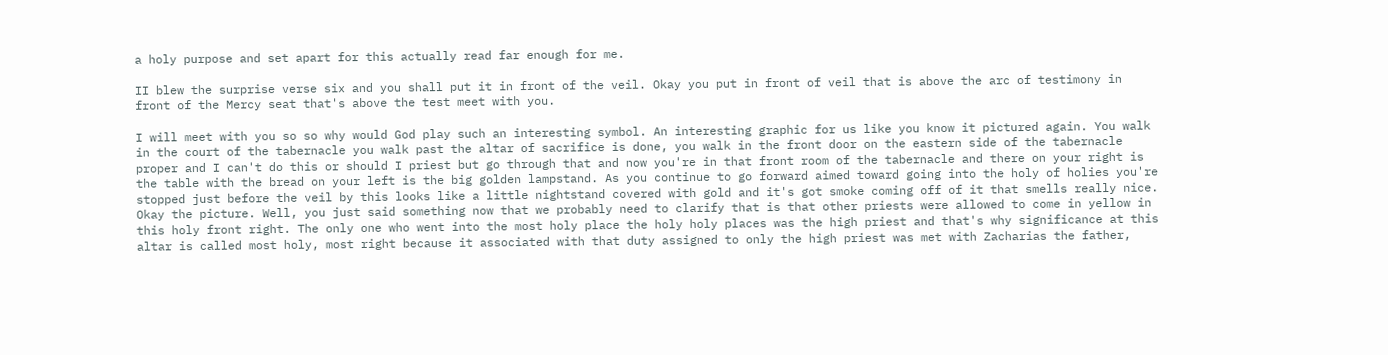a holy purpose and set apart for this actually read far enough for me.

II blew the surprise verse six and you shall put it in front of the veil. Okay you put in front of veil that is above the arc of testimony in front of the Mercy seat that's above the test meet with you.

I will meet with you so so why would God play such an interesting symbol. An interesting graphic for us like you know it pictured again. You walk in the court of the tabernacle you walk past the altar of sacrifice is done, you walk in the front door on the eastern side of the tabernacle proper and I can't do this or should I priest but go through that and now you're in that front room of the tabernacle and there on your right is the table with the bread on your left is the big golden lampstand. As you continue to go forward aimed toward going into the holy of holies you're stopped just before the veil by this looks like a little nightstand covered with gold and it's got smoke coming off of it that smells really nice. Okay the picture. Well, you just said something now that we probably need to clarify that is that other priests were allowed to come in yellow in this holy front right. The only one who went into the most holy place the holy holy places was the high priest and that's why significance at this altar is called most holy, most right because it associated with that duty assigned to only the high priest was met with Zacharias the father,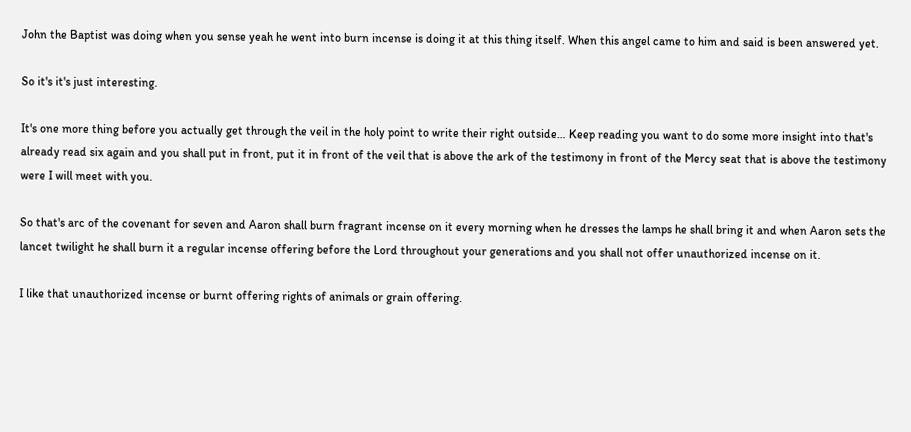John the Baptist was doing when you sense yeah he went into burn incense is doing it at this thing itself. When this angel came to him and said is been answered yet.

So it's it's just interesting.

It's one more thing before you actually get through the veil in the holy point to write their right outside… Keep reading you want to do some more insight into that's already read six again and you shall put in front, put it in front of the veil that is above the ark of the testimony in front of the Mercy seat that is above the testimony were I will meet with you.

So that's arc of the covenant for seven and Aaron shall burn fragrant incense on it every morning when he dresses the lamps he shall bring it and when Aaron sets the lancet twilight he shall burn it a regular incense offering before the Lord throughout your generations and you shall not offer unauthorized incense on it.

I like that unauthorized incense or burnt offering rights of animals or grain offering.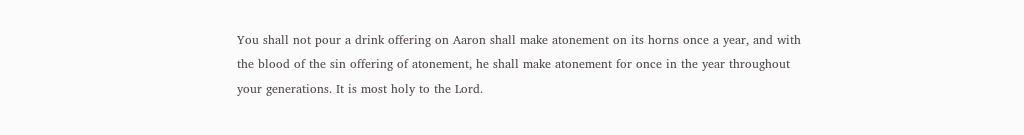You shall not pour a drink offering on Aaron shall make atonement on its horns once a year, and with the blood of the sin offering of atonement, he shall make atonement for once in the year throughout your generations. It is most holy to the Lord.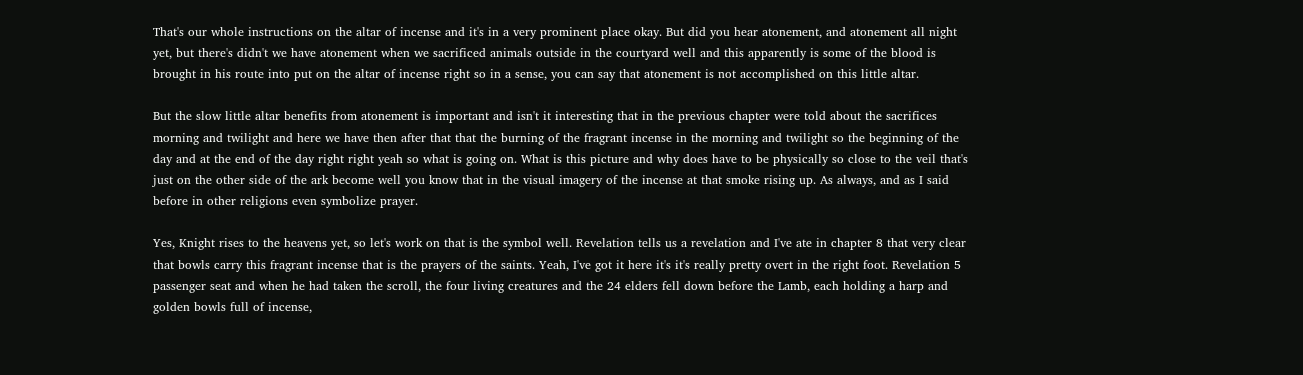That's our whole instructions on the altar of incense and it's in a very prominent place okay. But did you hear atonement, and atonement all night yet, but there's didn't we have atonement when we sacrificed animals outside in the courtyard well and this apparently is some of the blood is brought in his route into put on the altar of incense right so in a sense, you can say that atonement is not accomplished on this little altar.

But the slow little altar benefits from atonement is important and isn't it interesting that in the previous chapter were told about the sacrifices morning and twilight and here we have then after that that the burning of the fragrant incense in the morning and twilight so the beginning of the day and at the end of the day right right yeah so what is going on. What is this picture and why does have to be physically so close to the veil that's just on the other side of the ark become well you know that in the visual imagery of the incense at that smoke rising up. As always, and as I said before in other religions even symbolize prayer.

Yes, Knight rises to the heavens yet, so let's work on that is the symbol well. Revelation tells us a revelation and I've ate in chapter 8 that very clear that bowls carry this fragrant incense that is the prayers of the saints. Yeah, I've got it here it's it's really pretty overt in the right foot. Revelation 5 passenger seat and when he had taken the scroll, the four living creatures and the 24 elders fell down before the Lamb, each holding a harp and golden bowls full of incense,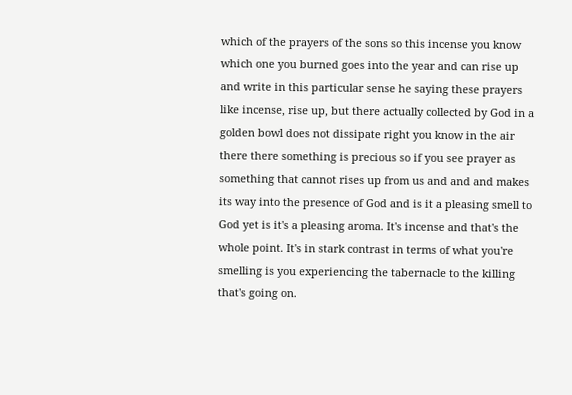which of the prayers of the sons so this incense you know which one you burned goes into the year and can rise up and write in this particular sense he saying these prayers like incense, rise up, but there actually collected by God in a golden bowl does not dissipate right you know in the air there there something is precious so if you see prayer as something that cannot rises up from us and and and makes its way into the presence of God and is it a pleasing smell to God yet is it's a pleasing aroma. It's incense and that's the whole point. It's in stark contrast in terms of what you're smelling is you experiencing the tabernacle to the killing that's going on.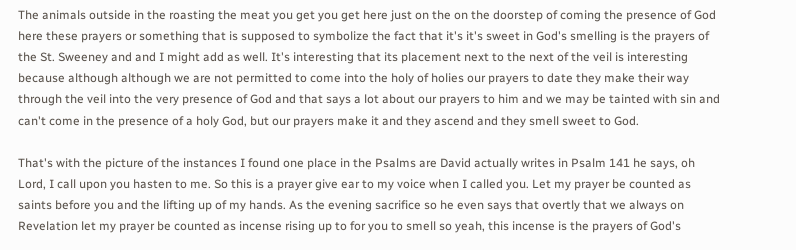The animals outside in the roasting the meat you get you get here just on the on the doorstep of coming the presence of God here these prayers or something that is supposed to symbolize the fact that it's it's sweet in God's smelling is the prayers of the St. Sweeney and and I might add as well. It's interesting that its placement next to the next of the veil is interesting because although although we are not permitted to come into the holy of holies our prayers to date they make their way through the veil into the very presence of God and that says a lot about our prayers to him and we may be tainted with sin and can't come in the presence of a holy God, but our prayers make it and they ascend and they smell sweet to God.

That's with the picture of the instances I found one place in the Psalms are David actually writes in Psalm 141 he says, oh Lord, I call upon you hasten to me. So this is a prayer give ear to my voice when I called you. Let my prayer be counted as saints before you and the lifting up of my hands. As the evening sacrifice so he even says that overtly that we always on Revelation let my prayer be counted as incense rising up to for you to smell so yeah, this incense is the prayers of God's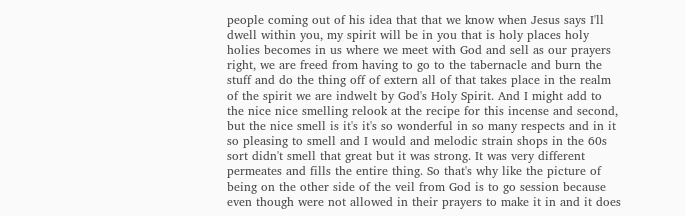people coming out of his idea that that we know when Jesus says I'll dwell within you, my spirit will be in you that is holy places holy holies becomes in us where we meet with God and sell as our prayers right, we are freed from having to go to the tabernacle and burn the stuff and do the thing off of extern all of that takes place in the realm of the spirit we are indwelt by God's Holy Spirit. And I might add to the nice nice smelling relook at the recipe for this incense and second, but the nice smell is it's it's so wonderful in so many respects and in it so pleasing to smell and I would and melodic strain shops in the 60s sort didn't smell that great but it was strong. It was very different permeates and fills the entire thing. So that's why like the picture of being on the other side of the veil from God is to go session because even though were not allowed in their prayers to make it in and it does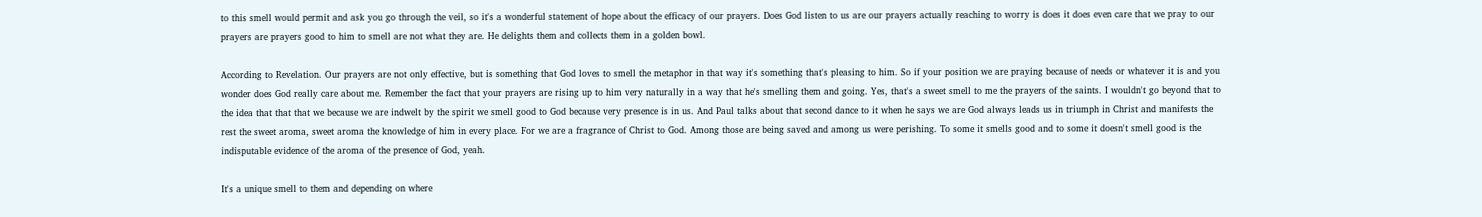to this smell would permit and ask you go through the veil, so it's a wonderful statement of hope about the efficacy of our prayers. Does God listen to us are our prayers actually reaching to worry is does it does even care that we pray to our prayers are prayers good to him to smell are not what they are. He delights them and collects them in a golden bowl.

According to Revelation. Our prayers are not only effective, but is something that God loves to smell the metaphor in that way it's something that's pleasing to him. So if your position we are praying because of needs or whatever it is and you wonder does God really care about me. Remember the fact that your prayers are rising up to him very naturally in a way that he's smelling them and going. Yes, that's a sweet smell to me the prayers of the saints. I wouldn't go beyond that to the idea that that that we because we are indwelt by the spirit we smell good to God because very presence is in us. And Paul talks about that second dance to it when he says we are God always leads us in triumph in Christ and manifests the rest the sweet aroma, sweet aroma the knowledge of him in every place. For we are a fragrance of Christ to God. Among those are being saved and among us were perishing. To some it smells good and to some it doesn't smell good is the indisputable evidence of the aroma of the presence of God, yeah.

It's a unique smell to them and depending on where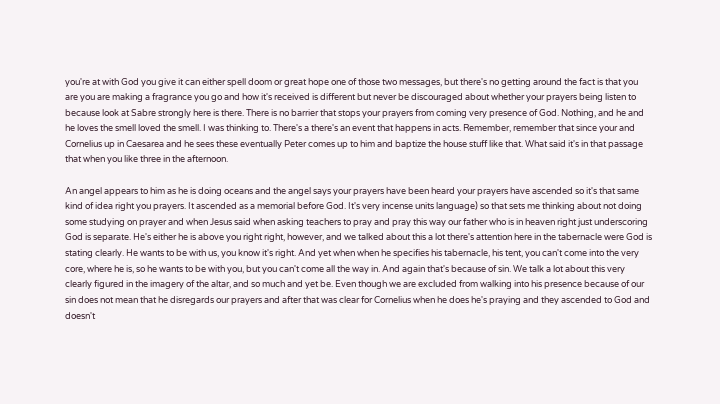you're at with God you give it can either spell doom or great hope one of those two messages, but there's no getting around the fact is that you are you are making a fragrance you go and how it's received is different but never be discouraged about whether your prayers being listen to because look at Sabre strongly here is there. There is no barrier that stops your prayers from coming very presence of God. Nothing, and he and he loves the smell loved the smell. I was thinking to. There's a there's an event that happens in acts. Remember, remember that since your and Cornelius up in Caesarea and he sees these eventually Peter comes up to him and baptize the house stuff like that. What said it's in that passage that when you like three in the afternoon.

An angel appears to him as he is doing oceans and the angel says your prayers have been heard your prayers have ascended so it's that same kind of idea right you prayers. It ascended as a memorial before God. It's very incense units language) so that sets me thinking about not doing some studying on prayer and when Jesus said when asking teachers to pray and pray this way our father who is in heaven right just underscoring God is separate. He's either he is above you right right, however, and we talked about this a lot there's attention here in the tabernacle were God is stating clearly. He wants to be with us, you know it's right. And yet when when he specifies his tabernacle, his tent, you can't come into the very core, where he is, so he wants to be with you, but you can't come all the way in. And again that's because of sin. We talk a lot about this very clearly figured in the imagery of the altar, and so much and yet be. Even though we are excluded from walking into his presence because of our sin does not mean that he disregards our prayers and after that was clear for Cornelius when he does he's praying and they ascended to God and doesn't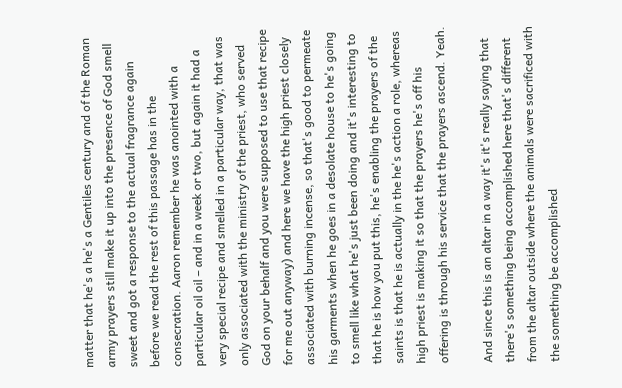matter that he's a he's a Gentiles century and of the Roman army prayers still make it up into the presence of God smell sweet and got a response to the actual fragrance again before we read the rest of this passage has in the consecration. Aaron remember he was anointed with a particular oil oil – and in a week or two, but again it had a very special recipe and smelled in a particular way, that was only associated with the ministry of the priest, who served God on your behalf and you were supposed to use that recipe for me out anyway) and here we have the high priest closely associated with burning incense, so that's good to permeate his garments when he goes in a desolate house to he's going to smell like what he's just been doing and it's interesting to that he is how you put this, he's enabling the prayers of the saints is that he is actually in the he's action a role, whereas high priest is making it so that the prayers he's off his offering is through his service that the prayers ascend. Yeah.

And since this is an altar in a way it's it's really saying that there's something being accomplished here that's different from the altar outside where the animals were sacrificed with the something be accomplished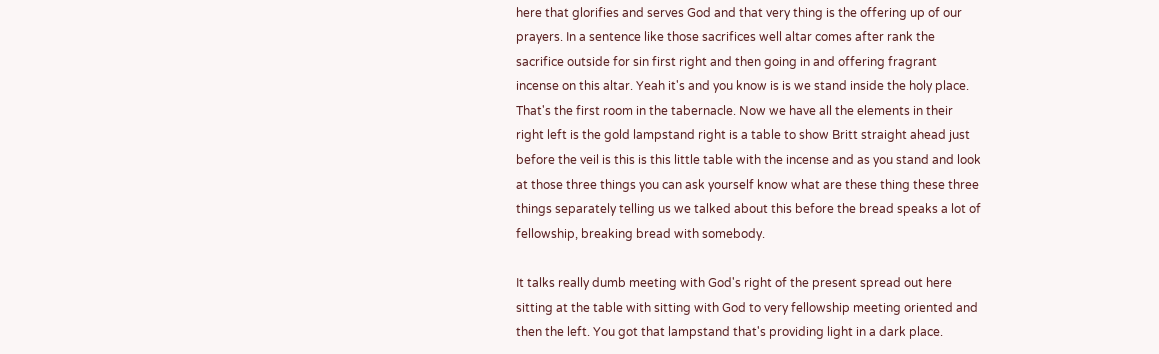here that glorifies and serves God and that very thing is the offering up of our prayers. In a sentence like those sacrifices well altar comes after rank the sacrifice outside for sin first right and then going in and offering fragrant incense on this altar. Yeah it's and you know is is we stand inside the holy place. That's the first room in the tabernacle. Now we have all the elements in their right left is the gold lampstand right is a table to show Britt straight ahead just before the veil is this is this little table with the incense and as you stand and look at those three things you can ask yourself know what are these thing these three things separately telling us we talked about this before the bread speaks a lot of fellowship, breaking bread with somebody.

It talks really dumb meeting with God's right of the present spread out here sitting at the table with sitting with God to very fellowship meeting oriented and then the left. You got that lampstand that's providing light in a dark place.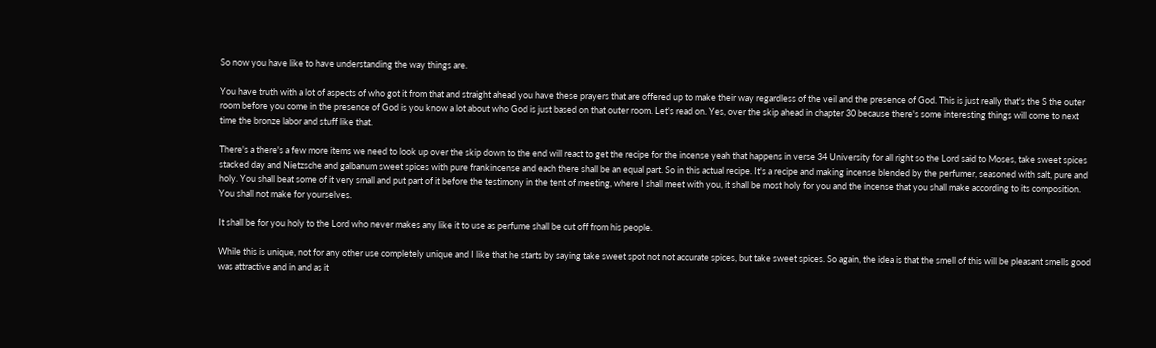So now you have like to have understanding the way things are.

You have truth with a lot of aspects of who got it from that and straight ahead you have these prayers that are offered up to make their way regardless of the veil and the presence of God. This is just really that's the S the outer room before you come in the presence of God is you know a lot about who God is just based on that outer room. Let's read on. Yes, over the skip ahead in chapter 30 because there's some interesting things will come to next time the bronze labor and stuff like that.

There's a there's a few more items we need to look up over the skip down to the end will react to get the recipe for the incense yeah that happens in verse 34 University for all right so the Lord said to Moses, take sweet spices stacked day and Nietzsche and galbanum sweet spices with pure frankincense and each there shall be an equal part. So in this actual recipe. It's a recipe and making incense blended by the perfumer, seasoned with salt, pure and holy. You shall beat some of it very small and put part of it before the testimony in the tent of meeting, where I shall meet with you, it shall be most holy for you and the incense that you shall make according to its composition. You shall not make for yourselves.

It shall be for you holy to the Lord who never makes any like it to use as perfume shall be cut off from his people.

While this is unique, not for any other use completely unique and I like that he starts by saying take sweet spot not not accurate spices, but take sweet spices. So again, the idea is that the smell of this will be pleasant smells good was attractive and in and as it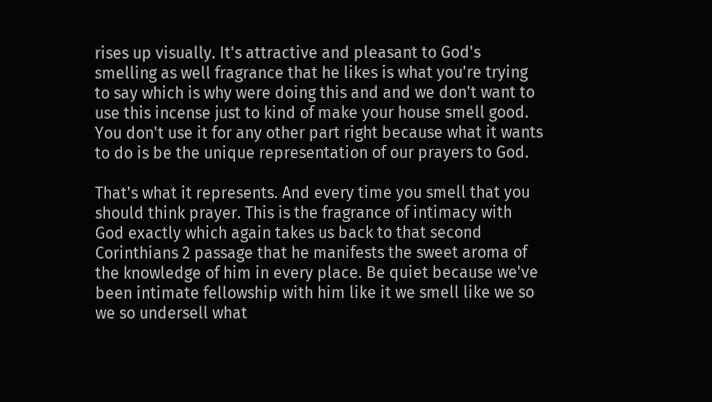rises up visually. It's attractive and pleasant to God's smelling as well fragrance that he likes is what you're trying to say which is why were doing this and and we don't want to use this incense just to kind of make your house smell good. You don't use it for any other part right because what it wants to do is be the unique representation of our prayers to God.

That's what it represents. And every time you smell that you should think prayer. This is the fragrance of intimacy with God exactly which again takes us back to that second Corinthians 2 passage that he manifests the sweet aroma of the knowledge of him in every place. Be quiet because we've been intimate fellowship with him like it we smell like we so we so undersell what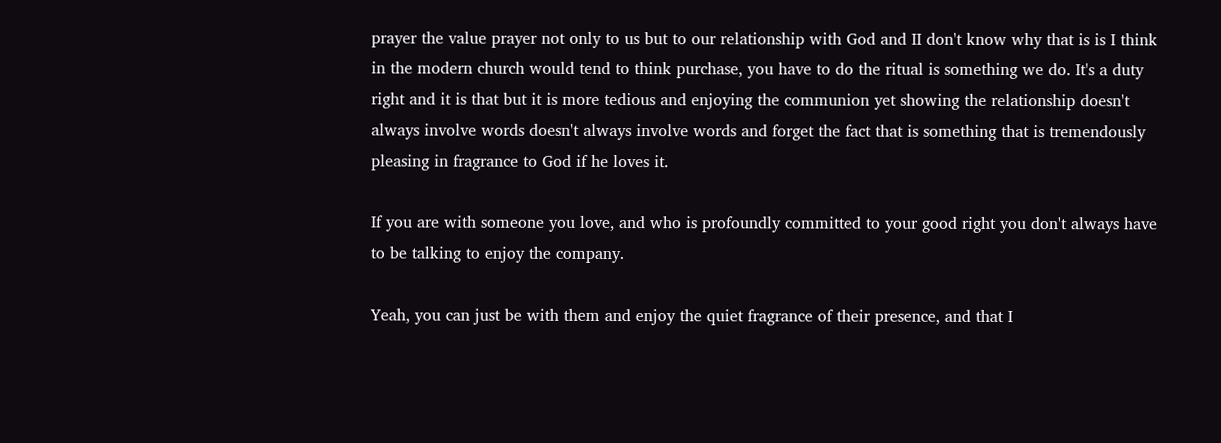prayer the value prayer not only to us but to our relationship with God and II don't know why that is is I think in the modern church would tend to think purchase, you have to do the ritual is something we do. It's a duty right and it is that but it is more tedious and enjoying the communion yet showing the relationship doesn't always involve words doesn't always involve words and forget the fact that is something that is tremendously pleasing in fragrance to God if he loves it.

If you are with someone you love, and who is profoundly committed to your good right you don't always have to be talking to enjoy the company.

Yeah, you can just be with them and enjoy the quiet fragrance of their presence, and that I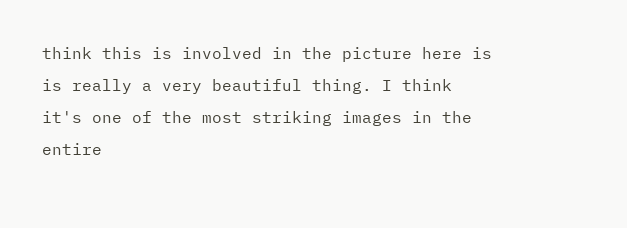think this is involved in the picture here is is really a very beautiful thing. I think it's one of the most striking images in the entire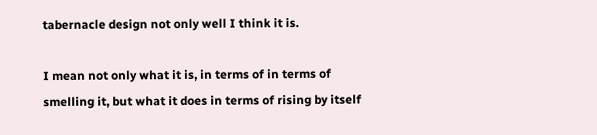tabernacle design not only well I think it is.

I mean not only what it is, in terms of in terms of smelling it, but what it does in terms of rising by itself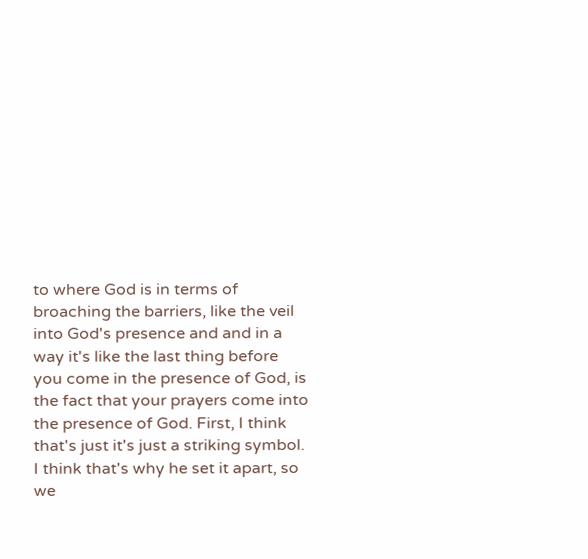to where God is in terms of broaching the barriers, like the veil into God's presence and and in a way it's like the last thing before you come in the presence of God, is the fact that your prayers come into the presence of God. First, I think that's just it's just a striking symbol. I think that's why he set it apart, so we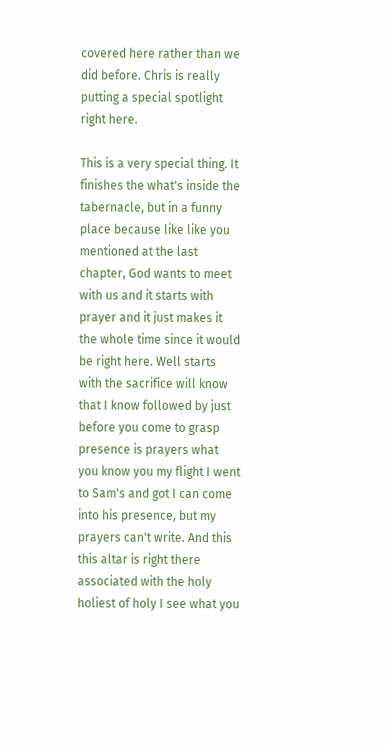covered here rather than we did before. Chris is really putting a special spotlight right here.

This is a very special thing. It finishes the what's inside the tabernacle, but in a funny place because like like you mentioned at the last chapter, God wants to meet with us and it starts with prayer and it just makes it the whole time since it would be right here. Well starts with the sacrifice will know that I know followed by just before you come to grasp presence is prayers what you know you my flight I went to Sam's and got I can come into his presence, but my prayers can't write. And this this altar is right there associated with the holy holiest of holy I see what you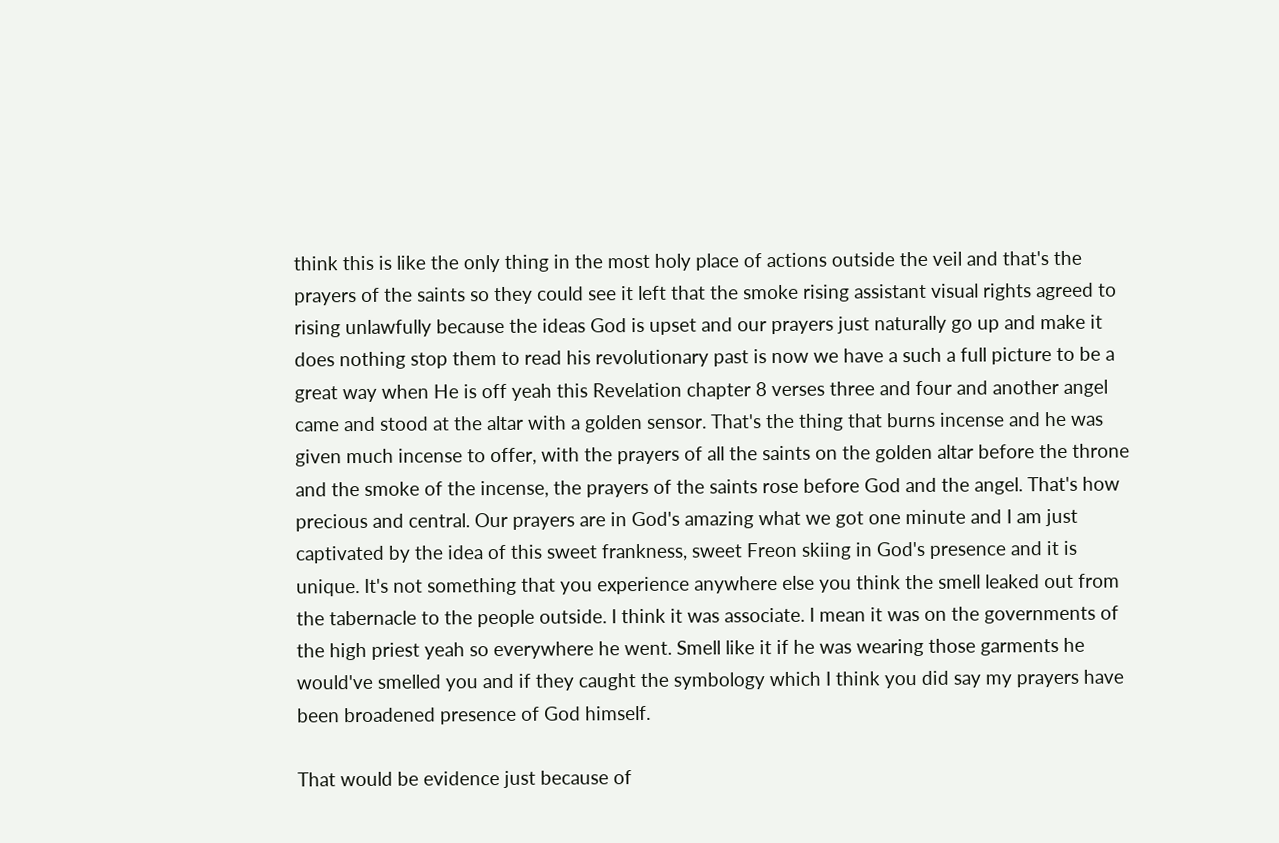think this is like the only thing in the most holy place of actions outside the veil and that's the prayers of the saints so they could see it left that the smoke rising assistant visual rights agreed to rising unlawfully because the ideas God is upset and our prayers just naturally go up and make it does nothing stop them to read his revolutionary past is now we have a such a full picture to be a great way when He is off yeah this Revelation chapter 8 verses three and four and another angel came and stood at the altar with a golden sensor. That's the thing that burns incense and he was given much incense to offer, with the prayers of all the saints on the golden altar before the throne and the smoke of the incense, the prayers of the saints rose before God and the angel. That's how precious and central. Our prayers are in God's amazing what we got one minute and I am just captivated by the idea of this sweet frankness, sweet Freon skiing in God's presence and it is unique. It's not something that you experience anywhere else you think the smell leaked out from the tabernacle to the people outside. I think it was associate. I mean it was on the governments of the high priest yeah so everywhere he went. Smell like it if he was wearing those garments he would've smelled you and if they caught the symbology which I think you did say my prayers have been broadened presence of God himself.

That would be evidence just because of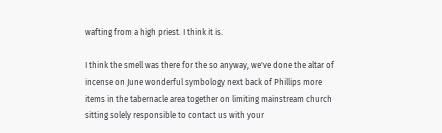wafting from a high priest. I think it is.

I think the smell was there for the so anyway, we've done the altar of incense on June wonderful symbology next back of Phillips more items in the tabernacle area together on limiting mainstream church sitting solely responsible to contact us with your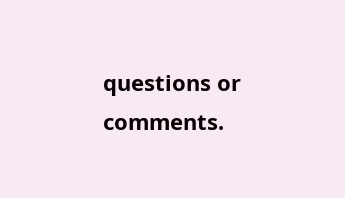questions or comments.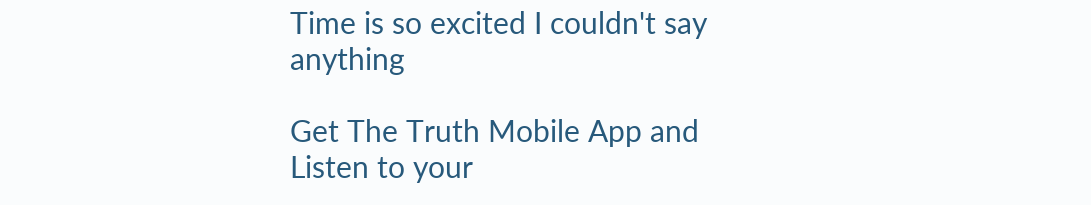Time is so excited I couldn't say anything

Get The Truth Mobile App and Listen to your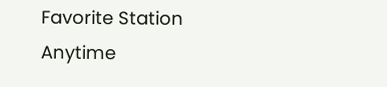Favorite Station Anytime